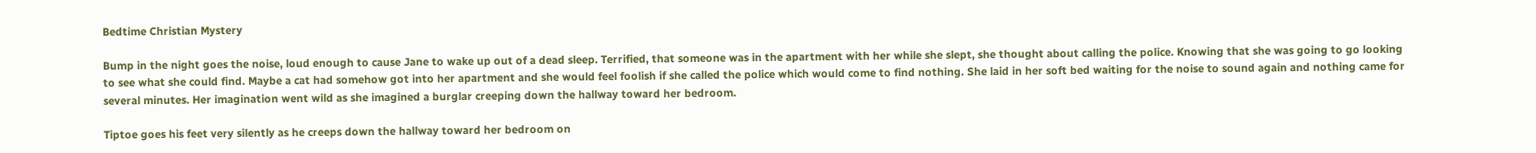Bedtime Christian Mystery

Bump in the night goes the noise, loud enough to cause Jane to wake up out of a dead sleep. Terrified, that someone was in the apartment with her while she slept, she thought about calling the police. Knowing that she was going to go looking to see what she could find. Maybe a cat had somehow got into her apartment and she would feel foolish if she called the police which would come to find nothing. She laid in her soft bed waiting for the noise to sound again and nothing came for several minutes. Her imagination went wild as she imagined a burglar creeping down the hallway toward her bedroom.

Tiptoe goes his feet very silently as he creeps down the hallway toward her bedroom on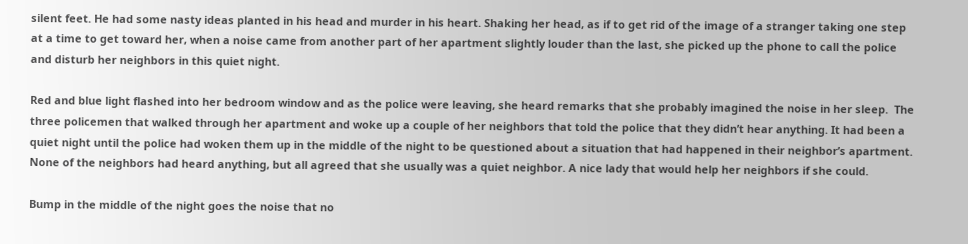silent feet. He had some nasty ideas planted in his head and murder in his heart. Shaking her head, as if to get rid of the image of a stranger taking one step at a time to get toward her, when a noise came from another part of her apartment slightly louder than the last, she picked up the phone to call the police and disturb her neighbors in this quiet night.

Red and blue light flashed into her bedroom window and as the police were leaving, she heard remarks that she probably imagined the noise in her sleep.  The three policemen that walked through her apartment and woke up a couple of her neighbors that told the police that they didn’t hear anything. It had been a quiet night until the police had woken them up in the middle of the night to be questioned about a situation that had happened in their neighbor’s apartment. None of the neighbors had heard anything, but all agreed that she usually was a quiet neighbor. A nice lady that would help her neighbors if she could.

Bump in the middle of the night goes the noise that no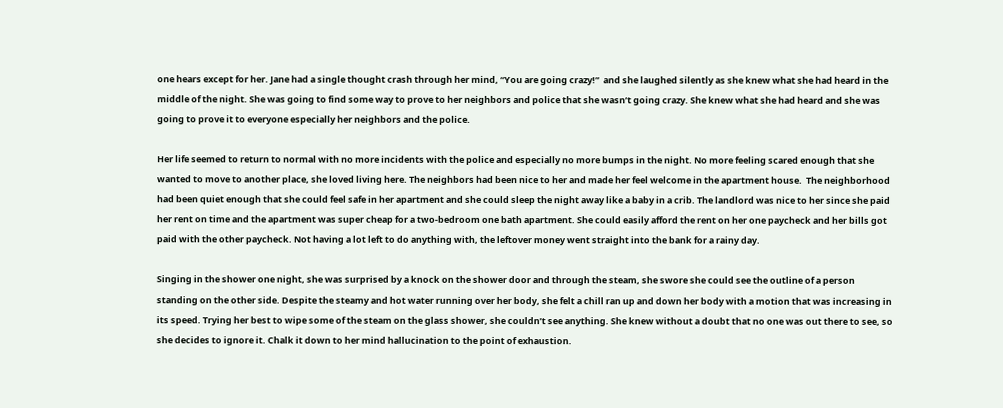one hears except for her. Jane had a single thought crash through her mind, “You are going crazy!”  and she laughed silently as she knew what she had heard in the middle of the night. She was going to find some way to prove to her neighbors and police that she wasn’t going crazy. She knew what she had heard and she was going to prove it to everyone especially her neighbors and the police.

Her life seemed to return to normal with no more incidents with the police and especially no more bumps in the night. No more feeling scared enough that she wanted to move to another place, she loved living here. The neighbors had been nice to her and made her feel welcome in the apartment house.  The neighborhood had been quiet enough that she could feel safe in her apartment and she could sleep the night away like a baby in a crib. The landlord was nice to her since she paid her rent on time and the apartment was super cheap for a two-bedroom one bath apartment. She could easily afford the rent on her one paycheck and her bills got paid with the other paycheck. Not having a lot left to do anything with, the leftover money went straight into the bank for a rainy day.

Singing in the shower one night, she was surprised by a knock on the shower door and through the steam, she swore she could see the outline of a person standing on the other side. Despite the steamy and hot water running over her body, she felt a chill ran up and down her body with a motion that was increasing in its speed. Trying her best to wipe some of the steam on the glass shower, she couldn’t see anything. She knew without a doubt that no one was out there to see, so she decides to ignore it. Chalk it down to her mind hallucination to the point of exhaustion.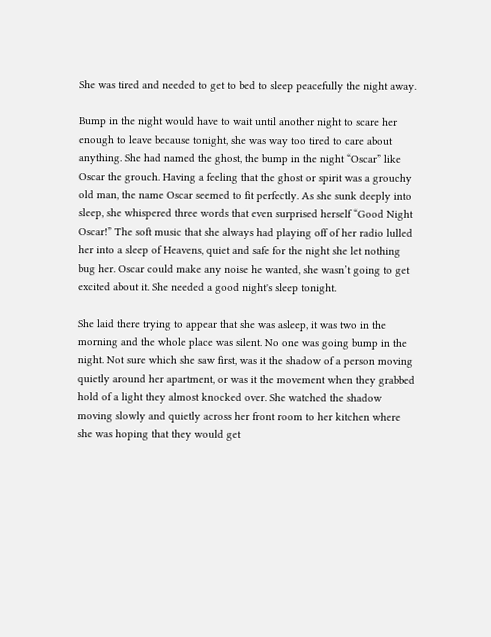She was tired and needed to get to bed to sleep peacefully the night away.

Bump in the night would have to wait until another night to scare her enough to leave because tonight, she was way too tired to care about anything. She had named the ghost, the bump in the night “Oscar” like Oscar the grouch. Having a feeling that the ghost or spirit was a grouchy old man, the name Oscar seemed to fit perfectly. As she sunk deeply into sleep, she whispered three words that even surprised herself “Good Night Oscar!” The soft music that she always had playing off of her radio lulled her into a sleep of Heavens, quiet and safe for the night she let nothing bug her. Oscar could make any noise he wanted, she wasn’t going to get excited about it. She needed a good night's sleep tonight.

She laid there trying to appear that she was asleep, it was two in the morning and the whole place was silent. No one was going bump in the night. Not sure which she saw first, was it the shadow of a person moving quietly around her apartment, or was it the movement when they grabbed hold of a light they almost knocked over. She watched the shadow moving slowly and quietly across her front room to her kitchen where she was hoping that they would get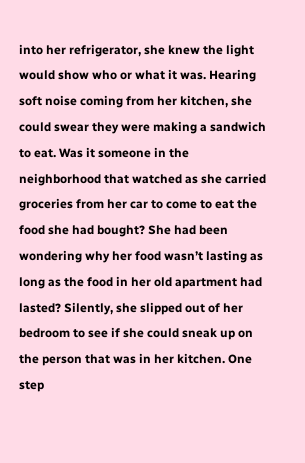into her refrigerator, she knew the light would show who or what it was. Hearing soft noise coming from her kitchen, she could swear they were making a sandwich to eat. Was it someone in the neighborhood that watched as she carried groceries from her car to come to eat the food she had bought? She had been wondering why her food wasn’t lasting as long as the food in her old apartment had lasted? Silently, she slipped out of her bedroom to see if she could sneak up on the person that was in her kitchen. One step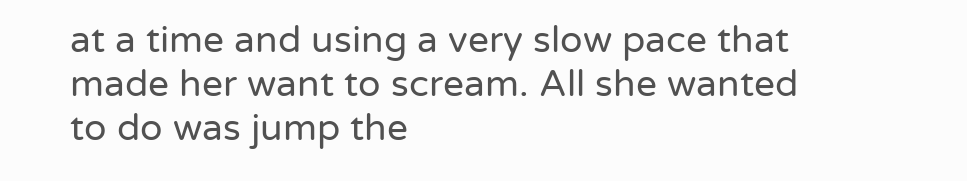at a time and using a very slow pace that made her want to scream. All she wanted to do was jump the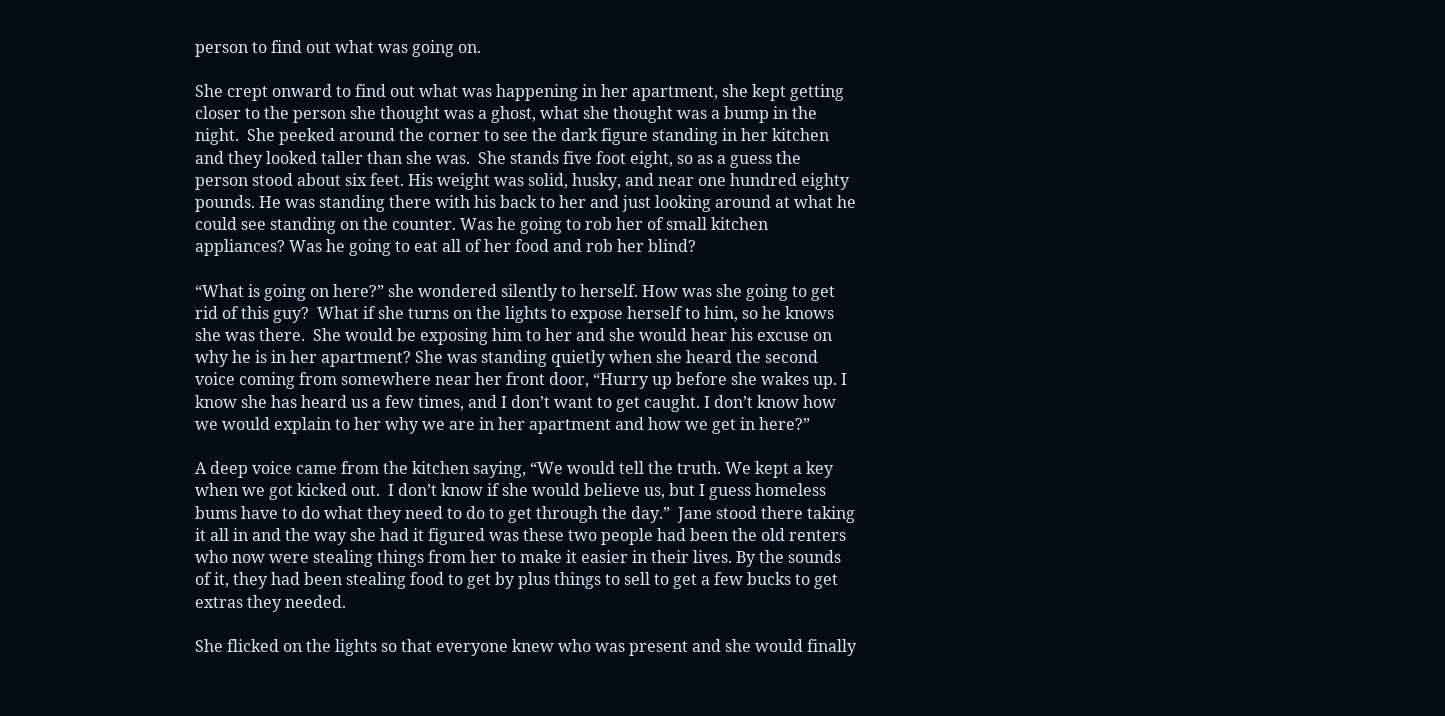person to find out what was going on.

She crept onward to find out what was happening in her apartment, she kept getting closer to the person she thought was a ghost, what she thought was a bump in the night.  She peeked around the corner to see the dark figure standing in her kitchen and they looked taller than she was.  She stands five foot eight, so as a guess the person stood about six feet. His weight was solid, husky, and near one hundred eighty pounds. He was standing there with his back to her and just looking around at what he could see standing on the counter. Was he going to rob her of small kitchen appliances? Was he going to eat all of her food and rob her blind?

“What is going on here?” she wondered silently to herself. How was she going to get rid of this guy?  What if she turns on the lights to expose herself to him, so he knows she was there.  She would be exposing him to her and she would hear his excuse on why he is in her apartment? She was standing quietly when she heard the second voice coming from somewhere near her front door, “Hurry up before she wakes up. I know she has heard us a few times, and I don’t want to get caught. I don’t know how we would explain to her why we are in her apartment and how we get in here?”

A deep voice came from the kitchen saying, “We would tell the truth. We kept a key when we got kicked out.  I don’t know if she would believe us, but I guess homeless bums have to do what they need to do to get through the day.”  Jane stood there taking it all in and the way she had it figured was these two people had been the old renters who now were stealing things from her to make it easier in their lives. By the sounds of it, they had been stealing food to get by plus things to sell to get a few bucks to get extras they needed.

She flicked on the lights so that everyone knew who was present and she would finally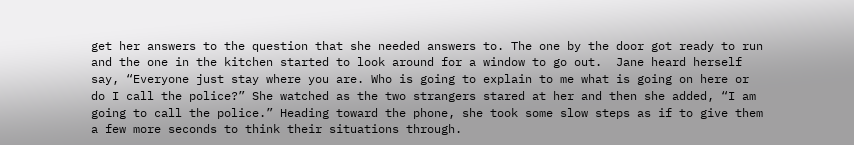get her answers to the question that she needed answers to. The one by the door got ready to run and the one in the kitchen started to look around for a window to go out.  Jane heard herself say, “Everyone just stay where you are. Who is going to explain to me what is going on here or do I call the police?” She watched as the two strangers stared at her and then she added, “I am going to call the police.” Heading toward the phone, she took some slow steps as if to give them a few more seconds to think their situations through.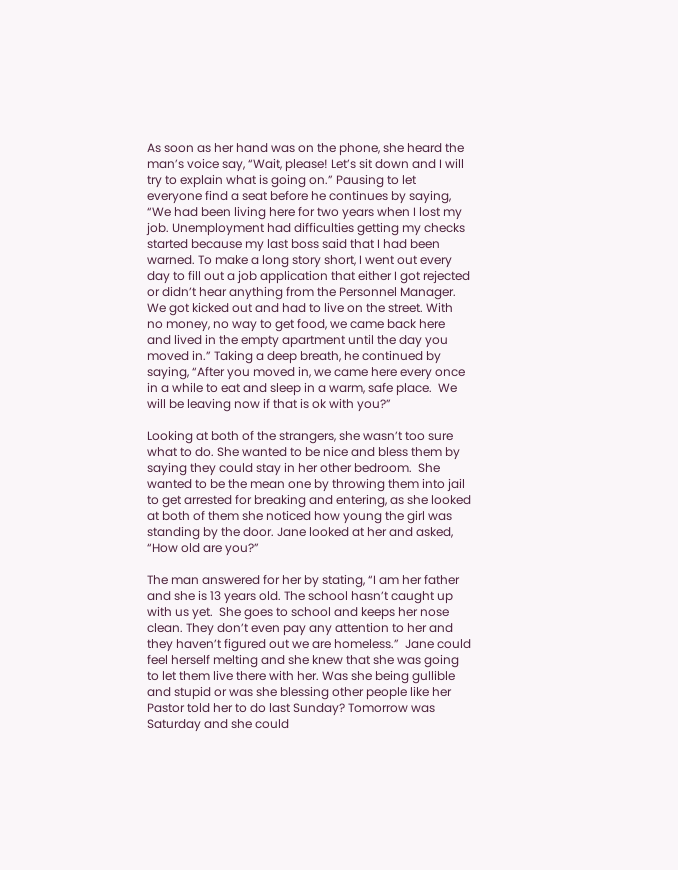As soon as her hand was on the phone, she heard the man’s voice say, “Wait, please! Let’s sit down and I will try to explain what is going on.” Pausing to let everyone find a seat before he continues by saying, “We had been living here for two years when I lost my job. Unemployment had difficulties getting my checks started because my last boss said that I had been warned. To make a long story short, I went out every day to fill out a job application that either I got rejected or didn’t hear anything from the Personnel Manager. We got kicked out and had to live on the street. With no money, no way to get food, we came back here and lived in the empty apartment until the day you moved in.” Taking a deep breath, he continued by saying, “After you moved in, we came here every once in a while to eat and sleep in a warm, safe place.  We will be leaving now if that is ok with you?”

Looking at both of the strangers, she wasn’t too sure what to do. She wanted to be nice and bless them by saying they could stay in her other bedroom.  She wanted to be the mean one by throwing them into jail to get arrested for breaking and entering, as she looked at both of them she noticed how young the girl was standing by the door. Jane looked at her and asked, “How old are you?”

The man answered for her by stating, “I am her father and she is 13 years old. The school hasn’t caught up with us yet.  She goes to school and keeps her nose clean. They don’t even pay any attention to her and they haven’t figured out we are homeless.”  Jane could feel herself melting and she knew that she was going to let them live there with her. Was she being gullible and stupid or was she blessing other people like her Pastor told her to do last Sunday? Tomorrow was Saturday and she could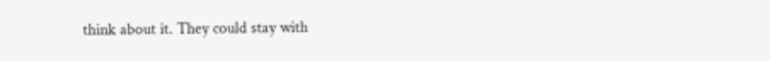think about it. They could stay with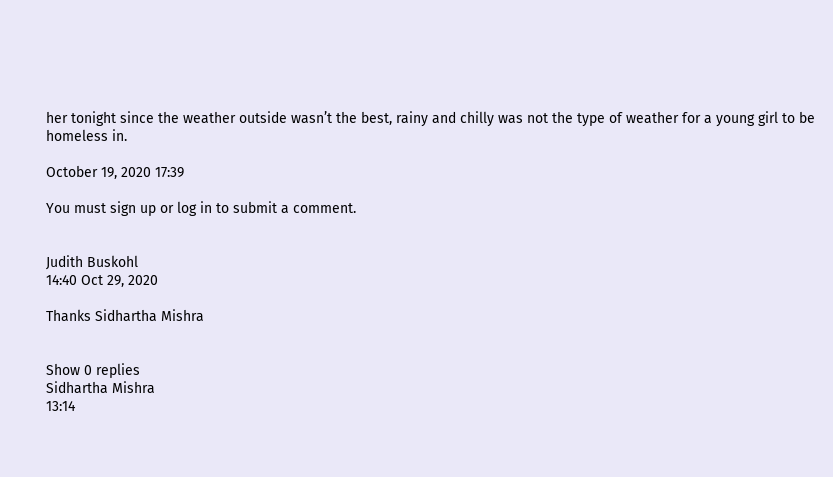her tonight since the weather outside wasn’t the best, rainy and chilly was not the type of weather for a young girl to be homeless in.

October 19, 2020 17:39

You must sign up or log in to submit a comment.


Judith Buskohl
14:40 Oct 29, 2020

Thanks Sidhartha Mishra


Show 0 replies
Sidhartha Mishra
13:14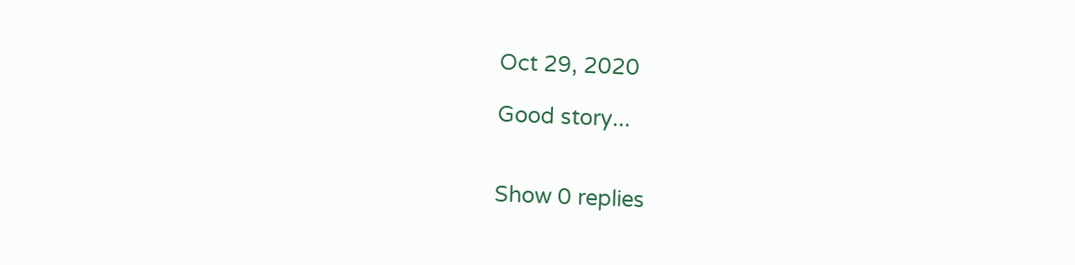Oct 29, 2020

Good story...


Show 0 replies